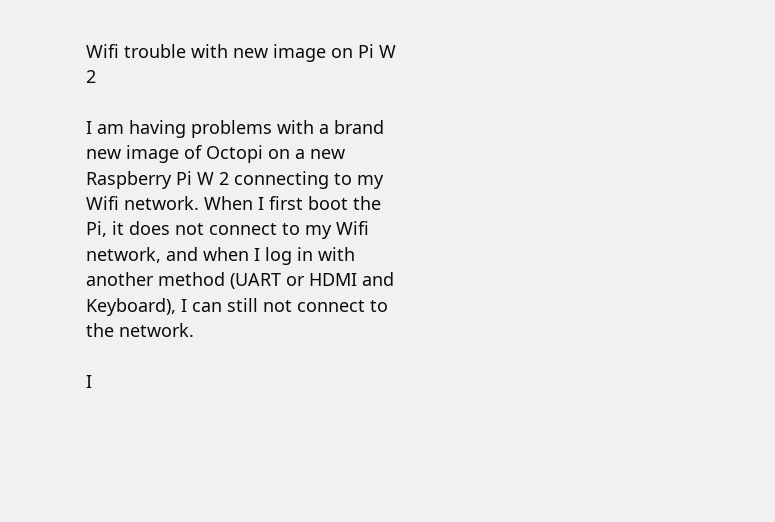Wifi trouble with new image on Pi W 2

I am having problems with a brand new image of Octopi on a new Raspberry Pi W 2 connecting to my Wifi network. When I first boot the Pi, it does not connect to my Wifi network, and when I log in with another method (UART or HDMI and Keyboard), I can still not connect to the network.

I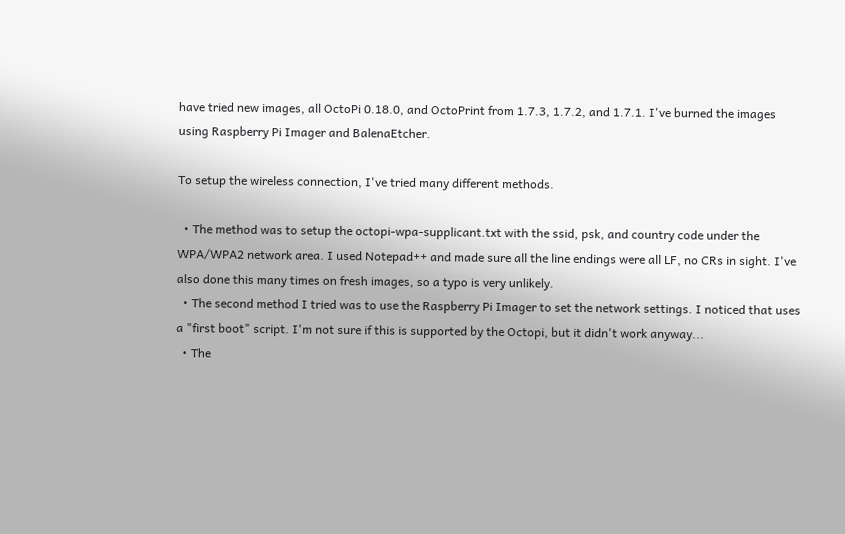have tried new images, all OctoPi 0.18.0, and OctoPrint from 1.7.3, 1.7.2, and 1.7.1. I've burned the images using Raspberry Pi Imager and BalenaEtcher.

To setup the wireless connection, I've tried many different methods.

  • The method was to setup the octopi-wpa-supplicant.txt with the ssid, psk, and country code under the WPA/WPA2 network area. I used Notepad++ and made sure all the line endings were all LF, no CRs in sight. I've also done this many times on fresh images, so a typo is very unlikely.
  • The second method I tried was to use the Raspberry Pi Imager to set the network settings. I noticed that uses a "first boot" script. I'm not sure if this is supported by the Octopi, but it didn't work anyway...
  • The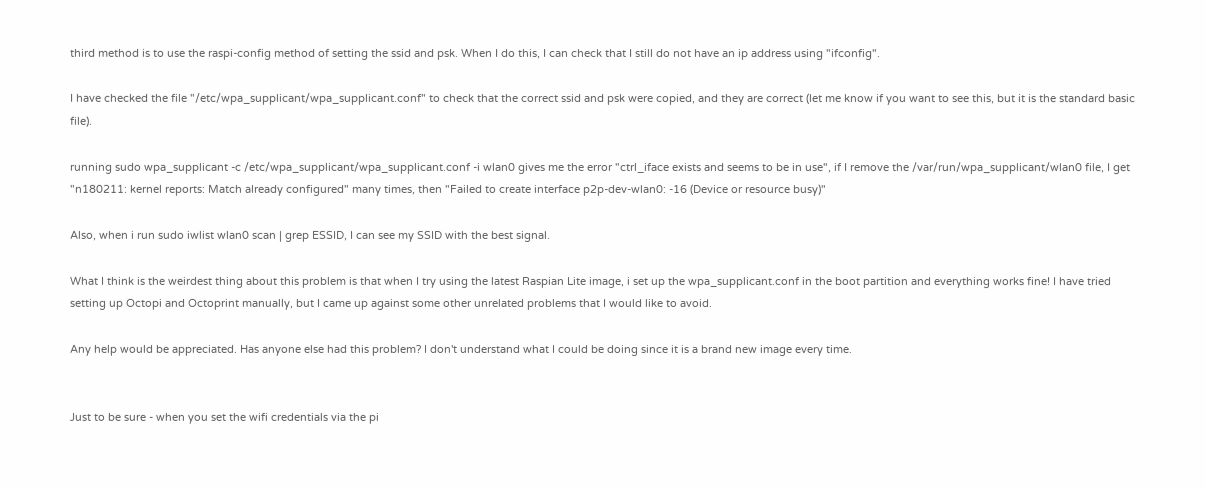third method is to use the raspi-config method of setting the ssid and psk. When I do this, I can check that I still do not have an ip address using "ifconfig".

I have checked the file "/etc/wpa_supplicant/wpa_supplicant.conf" to check that the correct ssid and psk were copied, and they are correct (let me know if you want to see this, but it is the standard basic file).

running sudo wpa_supplicant -c /etc/wpa_supplicant/wpa_supplicant.conf -i wlan0 gives me the error "ctrl_iface exists and seems to be in use", if I remove the /var/run/wpa_supplicant/wlan0 file, I get "n180211: kernel reports: Match already configured" many times, then "Failed to create interface p2p-dev-wlan0: -16 (Device or resource busy)"

Also, when i run sudo iwlist wlan0 scan | grep ESSID, I can see my SSID with the best signal.

What I think is the weirdest thing about this problem is that when I try using the latest Raspian Lite image, i set up the wpa_supplicant.conf in the boot partition and everything works fine! I have tried setting up Octopi and Octoprint manually, but I came up against some other unrelated problems that I would like to avoid.

Any help would be appreciated. Has anyone else had this problem? I don't understand what I could be doing since it is a brand new image every time.


Just to be sure - when you set the wifi credentials via the pi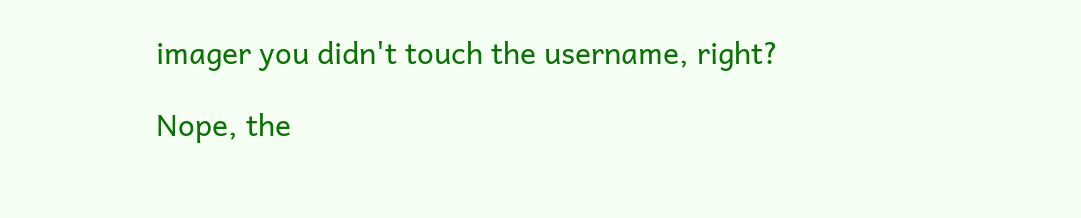imager you didn't touch the username, right?

Nope, the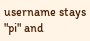username stays "pi" and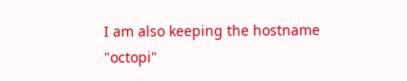I am also keeping the hostname "octopi"